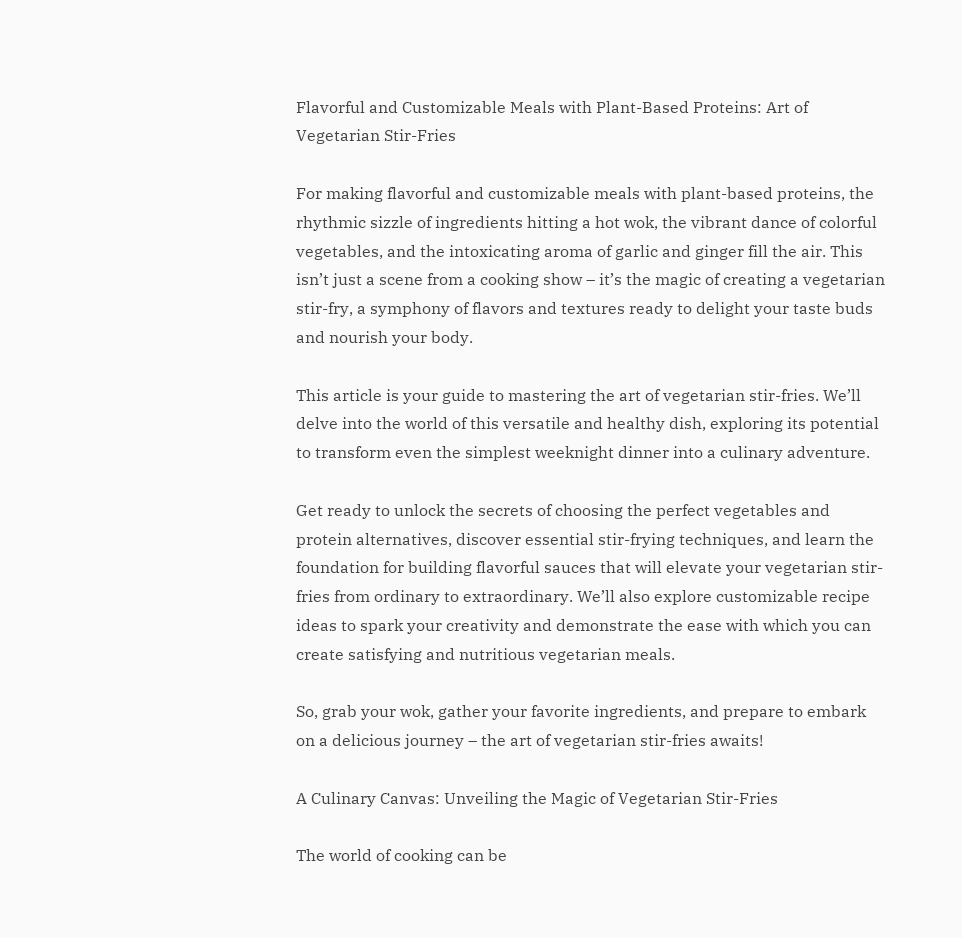Flavorful and Customizable Meals with Plant-Based Proteins: Art of Vegetarian Stir-Fries

For making flavorful and customizable meals with plant-based proteins, the rhythmic sizzle of ingredients hitting a hot wok, the vibrant dance of colorful vegetables, and the intoxicating aroma of garlic and ginger fill the air. This isn’t just a scene from a cooking show – it’s the magic of creating a vegetarian stir-fry, a symphony of flavors and textures ready to delight your taste buds and nourish your body.

This article is your guide to mastering the art of vegetarian stir-fries. We’ll delve into the world of this versatile and healthy dish, exploring its potential to transform even the simplest weeknight dinner into a culinary adventure.

Get ready to unlock the secrets of choosing the perfect vegetables and protein alternatives, discover essential stir-frying techniques, and learn the foundation for building flavorful sauces that will elevate your vegetarian stir-fries from ordinary to extraordinary. We’ll also explore customizable recipe ideas to spark your creativity and demonstrate the ease with which you can create satisfying and nutritious vegetarian meals.

So, grab your wok, gather your favorite ingredients, and prepare to embark on a delicious journey – the art of vegetarian stir-fries awaits!

A Culinary Canvas: Unveiling the Magic of Vegetarian Stir-Fries

The world of cooking can be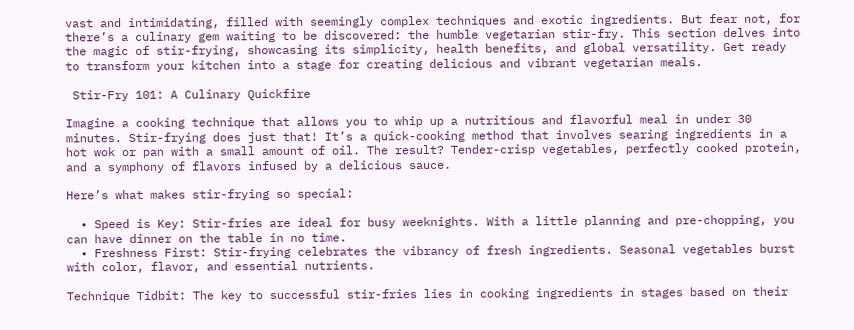vast and intimidating, filled with seemingly complex techniques and exotic ingredients. But fear not, for there’s a culinary gem waiting to be discovered: the humble vegetarian stir-fry. This section delves into the magic of stir-frying, showcasing its simplicity, health benefits, and global versatility. Get ready to transform your kitchen into a stage for creating delicious and vibrant vegetarian meals.

 Stir-Fry 101: A Culinary Quickfire

Imagine a cooking technique that allows you to whip up a nutritious and flavorful meal in under 30 minutes. Stir-frying does just that! It’s a quick-cooking method that involves searing ingredients in a hot wok or pan with a small amount of oil. The result? Tender-crisp vegetables, perfectly cooked protein, and a symphony of flavors infused by a delicious sauce.

Here’s what makes stir-frying so special:

  • Speed is Key: Stir-fries are ideal for busy weeknights. With a little planning and pre-chopping, you can have dinner on the table in no time.
  • Freshness First: Stir-frying celebrates the vibrancy of fresh ingredients. Seasonal vegetables burst with color, flavor, and essential nutrients.

Technique Tidbit: The key to successful stir-fries lies in cooking ingredients in stages based on their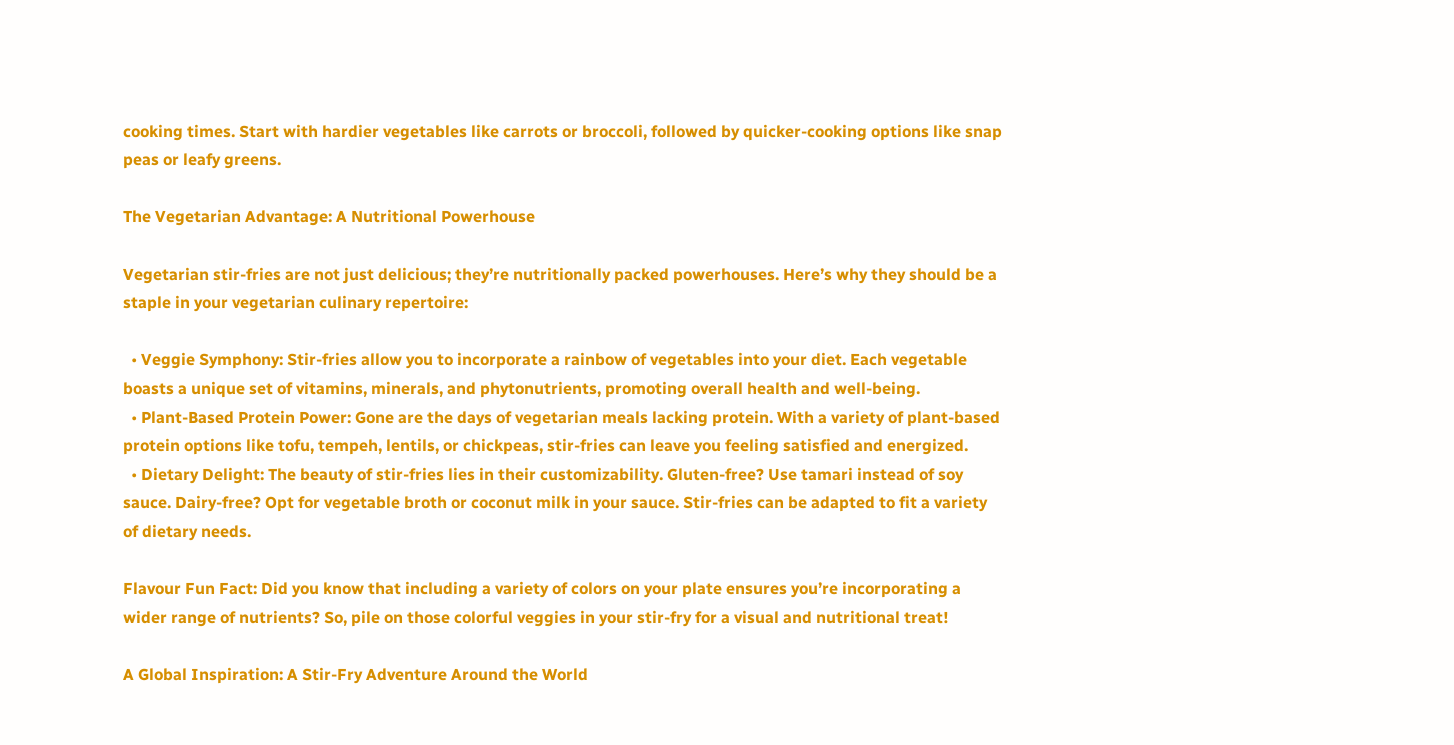cooking times. Start with hardier vegetables like carrots or broccoli, followed by quicker-cooking options like snap peas or leafy greens.

The Vegetarian Advantage: A Nutritional Powerhouse

Vegetarian stir-fries are not just delicious; they’re nutritionally packed powerhouses. Here’s why they should be a staple in your vegetarian culinary repertoire:

  • Veggie Symphony: Stir-fries allow you to incorporate a rainbow of vegetables into your diet. Each vegetable boasts a unique set of vitamins, minerals, and phytonutrients, promoting overall health and well-being.
  • Plant-Based Protein Power: Gone are the days of vegetarian meals lacking protein. With a variety of plant-based protein options like tofu, tempeh, lentils, or chickpeas, stir-fries can leave you feeling satisfied and energized.
  • Dietary Delight: The beauty of stir-fries lies in their customizability. Gluten-free? Use tamari instead of soy sauce. Dairy-free? Opt for vegetable broth or coconut milk in your sauce. Stir-fries can be adapted to fit a variety of dietary needs.

Flavour Fun Fact: Did you know that including a variety of colors on your plate ensures you’re incorporating a wider range of nutrients? So, pile on those colorful veggies in your stir-fry for a visual and nutritional treat!

A Global Inspiration: A Stir-Fry Adventure Around the World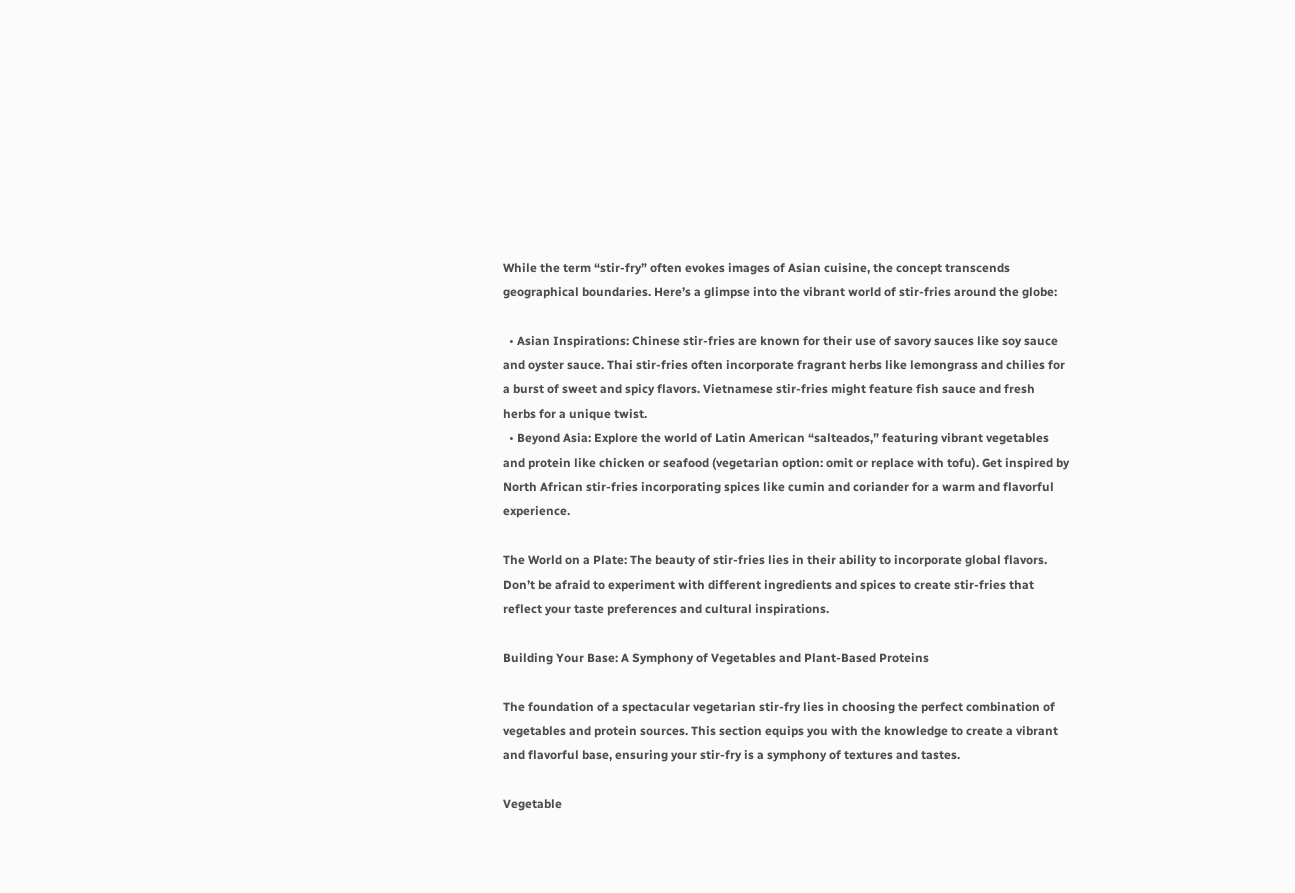While the term “stir-fry” often evokes images of Asian cuisine, the concept transcends geographical boundaries. Here’s a glimpse into the vibrant world of stir-fries around the globe:

  • Asian Inspirations: Chinese stir-fries are known for their use of savory sauces like soy sauce and oyster sauce. Thai stir-fries often incorporate fragrant herbs like lemongrass and chilies for a burst of sweet and spicy flavors. Vietnamese stir-fries might feature fish sauce and fresh herbs for a unique twist.
  • Beyond Asia: Explore the world of Latin American “salteados,” featuring vibrant vegetables and protein like chicken or seafood (vegetarian option: omit or replace with tofu). Get inspired by North African stir-fries incorporating spices like cumin and coriander for a warm and flavorful experience.

The World on a Plate: The beauty of stir-fries lies in their ability to incorporate global flavors. Don’t be afraid to experiment with different ingredients and spices to create stir-fries that reflect your taste preferences and cultural inspirations.

Building Your Base: A Symphony of Vegetables and Plant-Based Proteins

The foundation of a spectacular vegetarian stir-fry lies in choosing the perfect combination of vegetables and protein sources. This section equips you with the knowledge to create a vibrant and flavorful base, ensuring your stir-fry is a symphony of textures and tastes.

Vegetable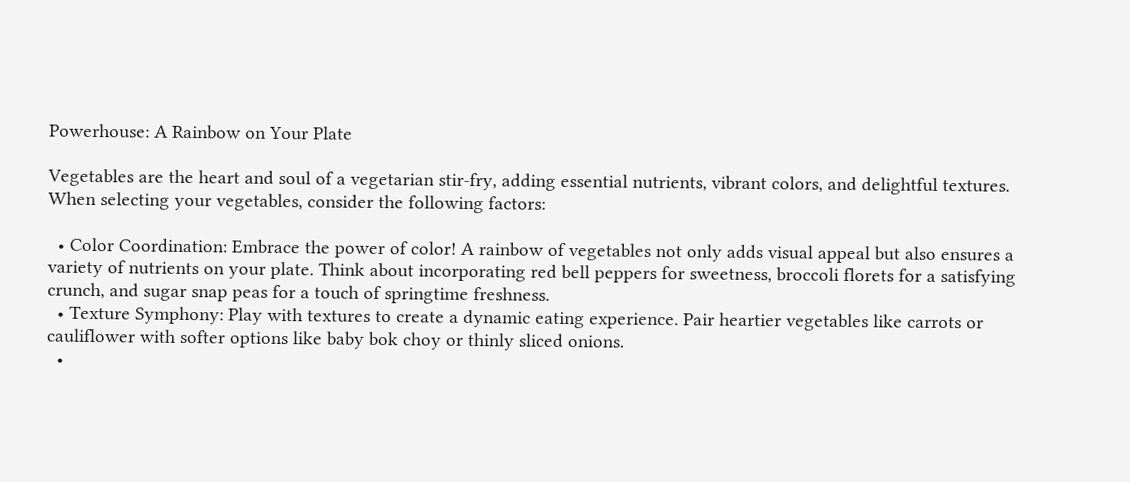Powerhouse: A Rainbow on Your Plate

Vegetables are the heart and soul of a vegetarian stir-fry, adding essential nutrients, vibrant colors, and delightful textures. When selecting your vegetables, consider the following factors:

  • Color Coordination: Embrace the power of color! A rainbow of vegetables not only adds visual appeal but also ensures a variety of nutrients on your plate. Think about incorporating red bell peppers for sweetness, broccoli florets for a satisfying crunch, and sugar snap peas for a touch of springtime freshness.
  • Texture Symphony: Play with textures to create a dynamic eating experience. Pair heartier vegetables like carrots or cauliflower with softer options like baby bok choy or thinly sliced onions.
  •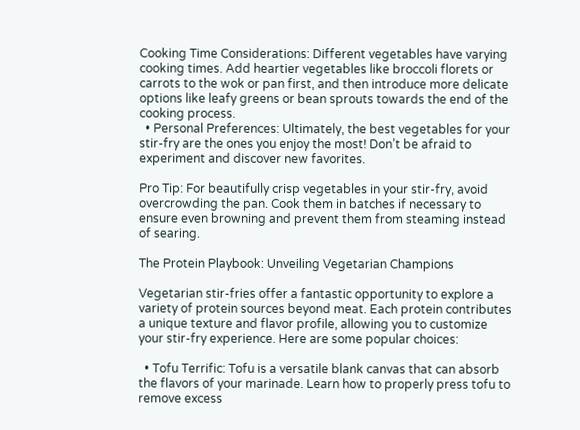Cooking Time Considerations: Different vegetables have varying cooking times. Add heartier vegetables like broccoli florets or carrots to the wok or pan first, and then introduce more delicate options like leafy greens or bean sprouts towards the end of the cooking process.
  • Personal Preferences: Ultimately, the best vegetables for your stir-fry are the ones you enjoy the most! Don’t be afraid to experiment and discover new favorites.

Pro Tip: For beautifully crisp vegetables in your stir-fry, avoid overcrowding the pan. Cook them in batches if necessary to ensure even browning and prevent them from steaming instead of searing.

The Protein Playbook: Unveiling Vegetarian Champions

Vegetarian stir-fries offer a fantastic opportunity to explore a variety of protein sources beyond meat. Each protein contributes a unique texture and flavor profile, allowing you to customize your stir-fry experience. Here are some popular choices:

  • Tofu Terrific: Tofu is a versatile blank canvas that can absorb the flavors of your marinade. Learn how to properly press tofu to remove excess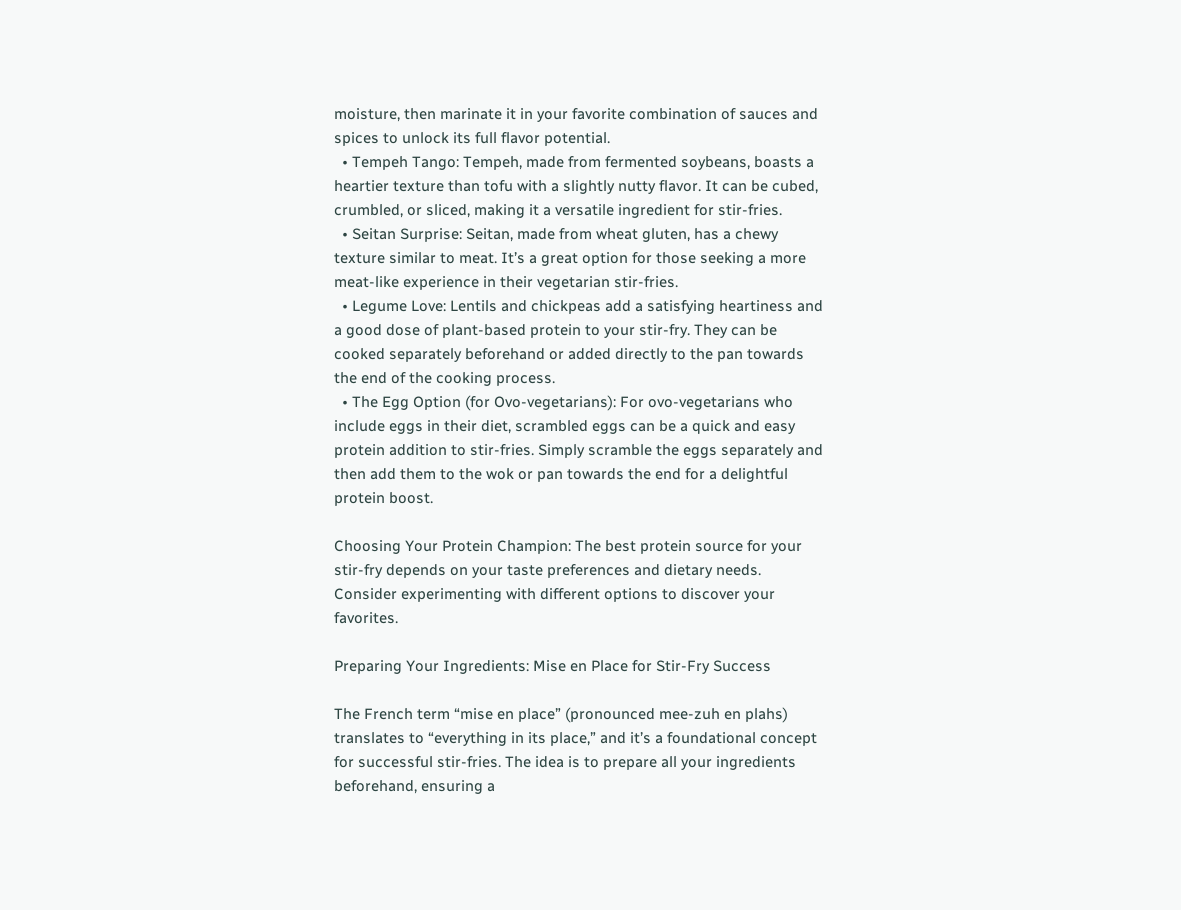moisture, then marinate it in your favorite combination of sauces and spices to unlock its full flavor potential.
  • Tempeh Tango: Tempeh, made from fermented soybeans, boasts a heartier texture than tofu with a slightly nutty flavor. It can be cubed, crumbled, or sliced, making it a versatile ingredient for stir-fries.
  • Seitan Surprise: Seitan, made from wheat gluten, has a chewy texture similar to meat. It’s a great option for those seeking a more meat-like experience in their vegetarian stir-fries.
  • Legume Love: Lentils and chickpeas add a satisfying heartiness and a good dose of plant-based protein to your stir-fry. They can be cooked separately beforehand or added directly to the pan towards the end of the cooking process.
  • The Egg Option (for Ovo-vegetarians): For ovo-vegetarians who include eggs in their diet, scrambled eggs can be a quick and easy protein addition to stir-fries. Simply scramble the eggs separately and then add them to the wok or pan towards the end for a delightful protein boost.

Choosing Your Protein Champion: The best protein source for your stir-fry depends on your taste preferences and dietary needs. Consider experimenting with different options to discover your favorites.

Preparing Your Ingredients: Mise en Place for Stir-Fry Success

The French term “mise en place” (pronounced mee-zuh en plahs) translates to “everything in its place,” and it’s a foundational concept for successful stir-fries. The idea is to prepare all your ingredients beforehand, ensuring a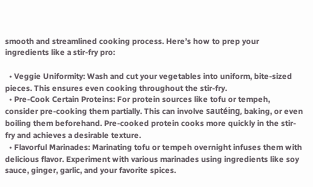smooth and streamlined cooking process. Here’s how to prep your ingredients like a stir-fry pro:

  • Veggie Uniformity: Wash and cut your vegetables into uniform, bite-sized pieces. This ensures even cooking throughout the stir-fry.
  • Pre-Cook Certain Proteins: For protein sources like tofu or tempeh, consider pre-cooking them partially. This can involve sautéing, baking, or even boiling them beforehand. Pre-cooked protein cooks more quickly in the stir-fry and achieves a desirable texture.
  • Flavorful Marinades: Marinating tofu or tempeh overnight infuses them with delicious flavor. Experiment with various marinades using ingredients like soy sauce, ginger, garlic, and your favorite spices.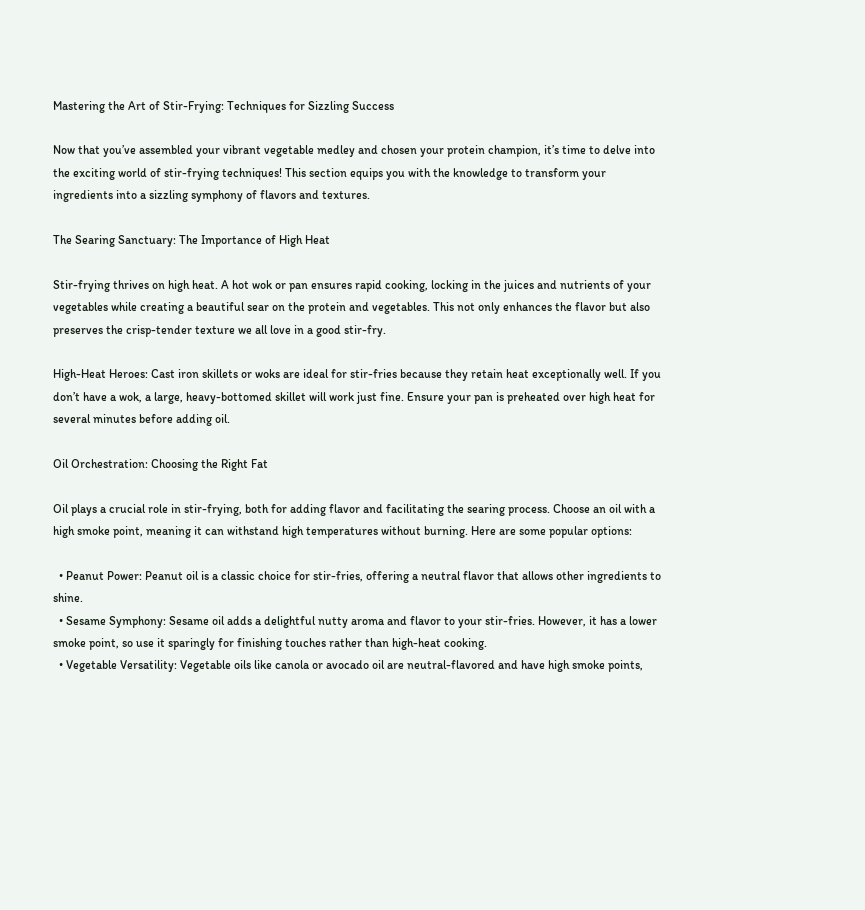Mastering the Art of Stir-Frying: Techniques for Sizzling Success

Now that you’ve assembled your vibrant vegetable medley and chosen your protein champion, it’s time to delve into the exciting world of stir-frying techniques! This section equips you with the knowledge to transform your ingredients into a sizzling symphony of flavors and textures.

The Searing Sanctuary: The Importance of High Heat

Stir-frying thrives on high heat. A hot wok or pan ensures rapid cooking, locking in the juices and nutrients of your vegetables while creating a beautiful sear on the protein and vegetables. This not only enhances the flavor but also preserves the crisp-tender texture we all love in a good stir-fry.

High-Heat Heroes: Cast iron skillets or woks are ideal for stir-fries because they retain heat exceptionally well. If you don’t have a wok, a large, heavy-bottomed skillet will work just fine. Ensure your pan is preheated over high heat for several minutes before adding oil.

Oil Orchestration: Choosing the Right Fat

Oil plays a crucial role in stir-frying, both for adding flavor and facilitating the searing process. Choose an oil with a high smoke point, meaning it can withstand high temperatures without burning. Here are some popular options:

  • Peanut Power: Peanut oil is a classic choice for stir-fries, offering a neutral flavor that allows other ingredients to shine.
  • Sesame Symphony: Sesame oil adds a delightful nutty aroma and flavor to your stir-fries. However, it has a lower smoke point, so use it sparingly for finishing touches rather than high-heat cooking.
  • Vegetable Versatility: Vegetable oils like canola or avocado oil are neutral-flavored and have high smoke points,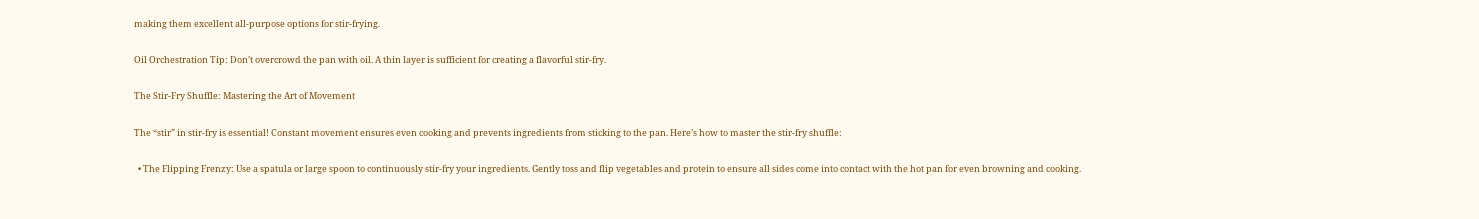making them excellent all-purpose options for stir-frying.

Oil Orchestration Tip: Don’t overcrowd the pan with oil. A thin layer is sufficient for creating a flavorful stir-fry.

The Stir-Fry Shuffle: Mastering the Art of Movement

The “stir” in stir-fry is essential! Constant movement ensures even cooking and prevents ingredients from sticking to the pan. Here’s how to master the stir-fry shuffle:

  • The Flipping Frenzy: Use a spatula or large spoon to continuously stir-fry your ingredients. Gently toss and flip vegetables and protein to ensure all sides come into contact with the hot pan for even browning and cooking.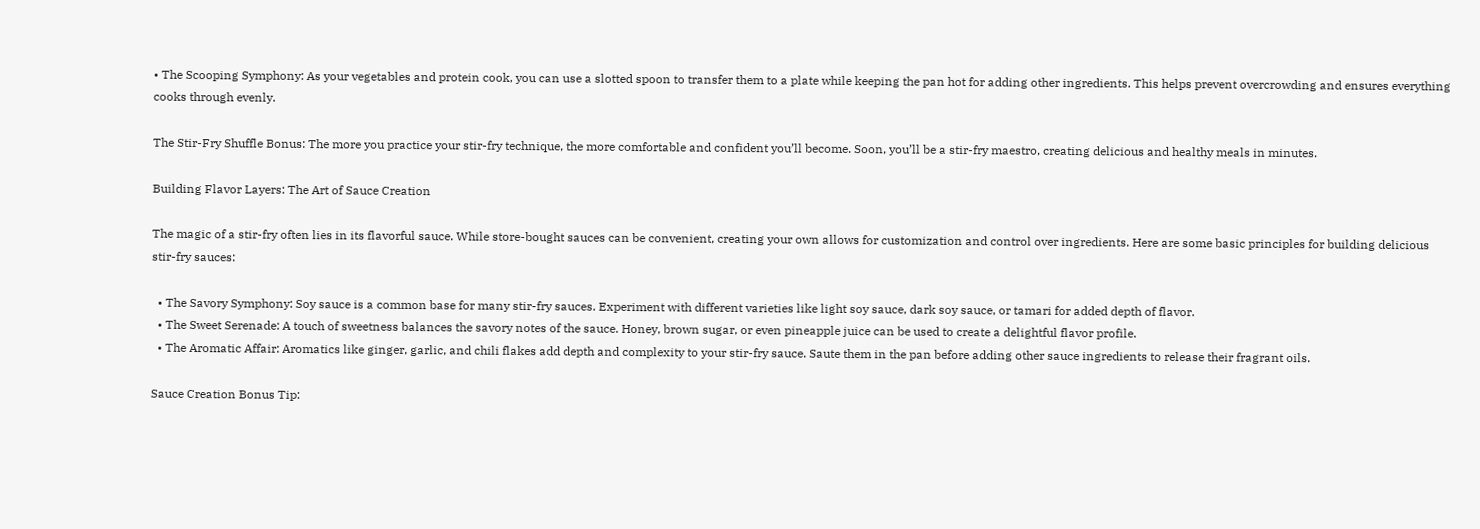• The Scooping Symphony: As your vegetables and protein cook, you can use a slotted spoon to transfer them to a plate while keeping the pan hot for adding other ingredients. This helps prevent overcrowding and ensures everything cooks through evenly.

The Stir-Fry Shuffle Bonus: The more you practice your stir-fry technique, the more comfortable and confident you’ll become. Soon, you’ll be a stir-fry maestro, creating delicious and healthy meals in minutes.

Building Flavor Layers: The Art of Sauce Creation

The magic of a stir-fry often lies in its flavorful sauce. While store-bought sauces can be convenient, creating your own allows for customization and control over ingredients. Here are some basic principles for building delicious stir-fry sauces:

  • The Savory Symphony: Soy sauce is a common base for many stir-fry sauces. Experiment with different varieties like light soy sauce, dark soy sauce, or tamari for added depth of flavor.
  • The Sweet Serenade: A touch of sweetness balances the savory notes of the sauce. Honey, brown sugar, or even pineapple juice can be used to create a delightful flavor profile.
  • The Aromatic Affair: Aromatics like ginger, garlic, and chili flakes add depth and complexity to your stir-fry sauce. Saute them in the pan before adding other sauce ingredients to release their fragrant oils.

Sauce Creation Bonus Tip: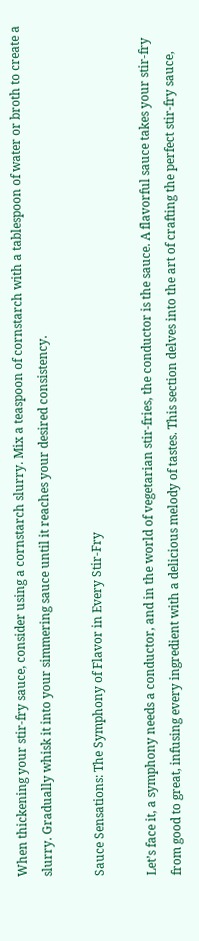When thickening your stir-fry sauce, consider using a cornstarch slurry. Mix a teaspoon of cornstarch with a tablespoon of water or broth to create a slurry. Gradually whisk it into your simmering sauce until it reaches your desired consistency.

Sauce Sensations: The Symphony of Flavor in Every Stir-Fry

Let’s face it, a symphony needs a conductor, and in the world of vegetarian stir-fries, the conductor is the sauce. A flavorful sauce takes your stir-fry from good to great, infusing every ingredient with a delicious melody of tastes. This section delves into the art of crafting the perfect stir-fry sauce,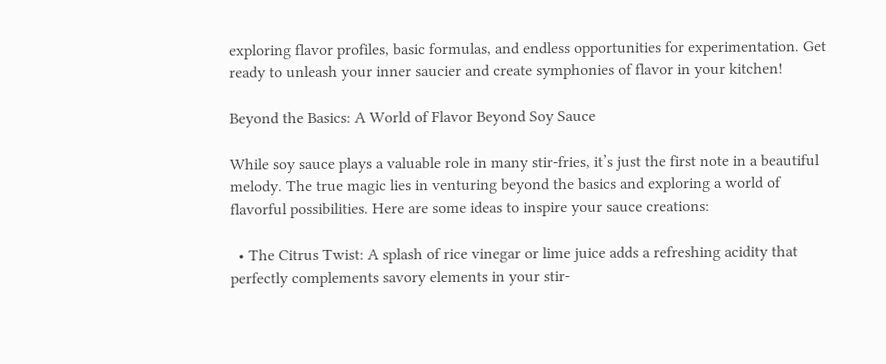exploring flavor profiles, basic formulas, and endless opportunities for experimentation. Get ready to unleash your inner saucier and create symphonies of flavor in your kitchen!

Beyond the Basics: A World of Flavor Beyond Soy Sauce

While soy sauce plays a valuable role in many stir-fries, it’s just the first note in a beautiful melody. The true magic lies in venturing beyond the basics and exploring a world of flavorful possibilities. Here are some ideas to inspire your sauce creations:

  • The Citrus Twist: A splash of rice vinegar or lime juice adds a refreshing acidity that perfectly complements savory elements in your stir-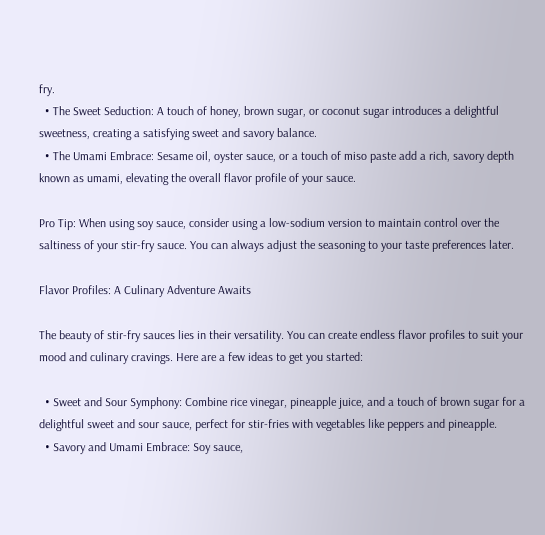fry.
  • The Sweet Seduction: A touch of honey, brown sugar, or coconut sugar introduces a delightful sweetness, creating a satisfying sweet and savory balance.
  • The Umami Embrace: Sesame oil, oyster sauce, or a touch of miso paste add a rich, savory depth known as umami, elevating the overall flavor profile of your sauce.

Pro Tip: When using soy sauce, consider using a low-sodium version to maintain control over the saltiness of your stir-fry sauce. You can always adjust the seasoning to your taste preferences later.

Flavor Profiles: A Culinary Adventure Awaits

The beauty of stir-fry sauces lies in their versatility. You can create endless flavor profiles to suit your mood and culinary cravings. Here are a few ideas to get you started:

  • Sweet and Sour Symphony: Combine rice vinegar, pineapple juice, and a touch of brown sugar for a delightful sweet and sour sauce, perfect for stir-fries with vegetables like peppers and pineapple.
  • Savory and Umami Embrace: Soy sauce,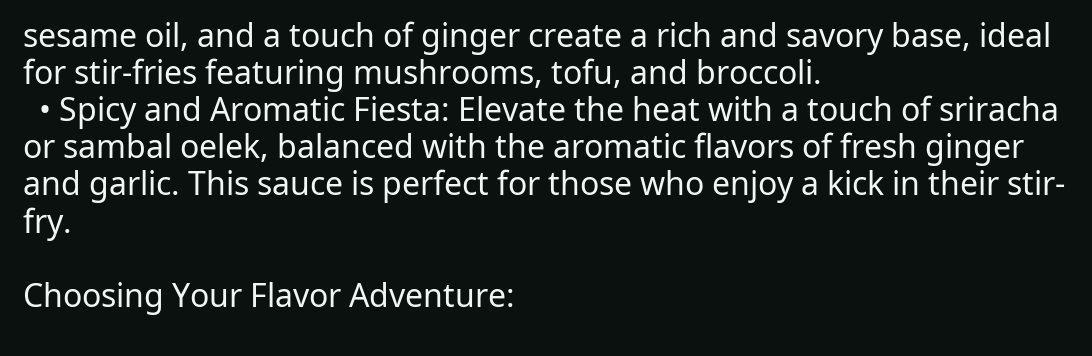sesame oil, and a touch of ginger create a rich and savory base, ideal for stir-fries featuring mushrooms, tofu, and broccoli.
  • Spicy and Aromatic Fiesta: Elevate the heat with a touch of sriracha or sambal oelek, balanced with the aromatic flavors of fresh ginger and garlic. This sauce is perfect for those who enjoy a kick in their stir-fry.

Choosing Your Flavor Adventure: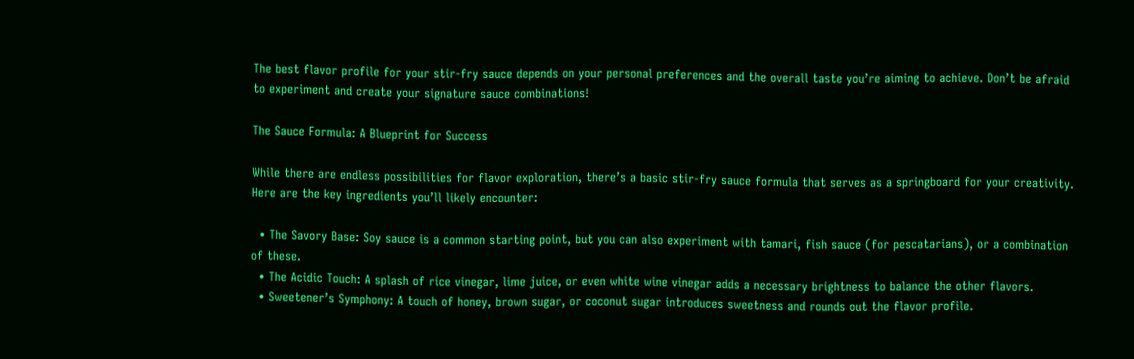The best flavor profile for your stir-fry sauce depends on your personal preferences and the overall taste you’re aiming to achieve. Don’t be afraid to experiment and create your signature sauce combinations!

The Sauce Formula: A Blueprint for Success

While there are endless possibilities for flavor exploration, there’s a basic stir-fry sauce formula that serves as a springboard for your creativity. Here are the key ingredients you’ll likely encounter:

  • The Savory Base: Soy sauce is a common starting point, but you can also experiment with tamari, fish sauce (for pescatarians), or a combination of these.
  • The Acidic Touch: A splash of rice vinegar, lime juice, or even white wine vinegar adds a necessary brightness to balance the other flavors.
  • Sweetener’s Symphony: A touch of honey, brown sugar, or coconut sugar introduces sweetness and rounds out the flavor profile.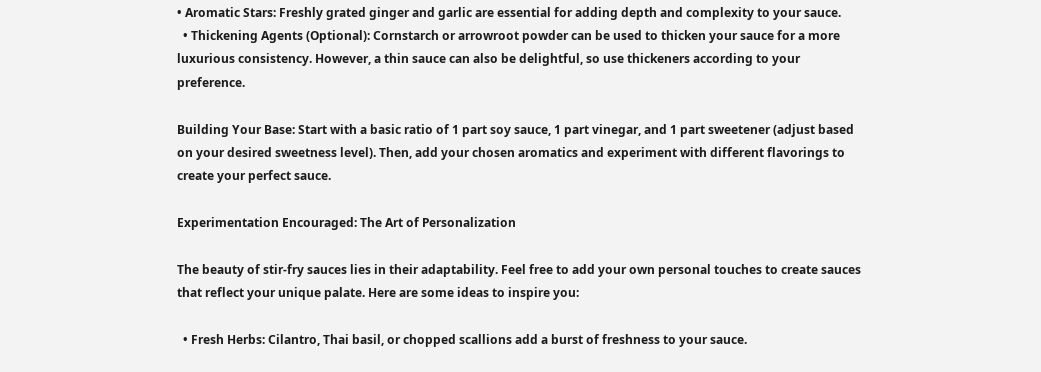• Aromatic Stars: Freshly grated ginger and garlic are essential for adding depth and complexity to your sauce.
  • Thickening Agents (Optional): Cornstarch or arrowroot powder can be used to thicken your sauce for a more luxurious consistency. However, a thin sauce can also be delightful, so use thickeners according to your preference.

Building Your Base: Start with a basic ratio of 1 part soy sauce, 1 part vinegar, and 1 part sweetener (adjust based on your desired sweetness level). Then, add your chosen aromatics and experiment with different flavorings to create your perfect sauce.

Experimentation Encouraged: The Art of Personalization

The beauty of stir-fry sauces lies in their adaptability. Feel free to add your own personal touches to create sauces that reflect your unique palate. Here are some ideas to inspire you:

  • Fresh Herbs: Cilantro, Thai basil, or chopped scallions add a burst of freshness to your sauce.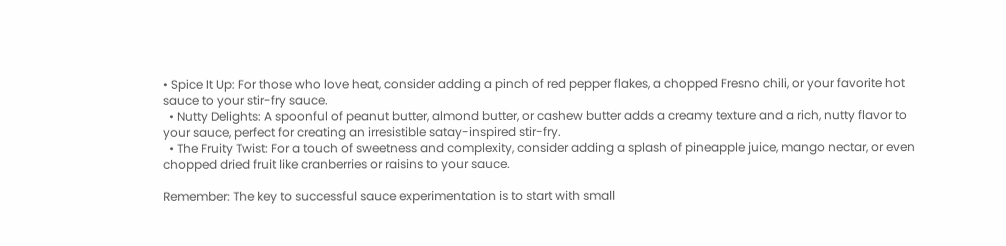• Spice It Up: For those who love heat, consider adding a pinch of red pepper flakes, a chopped Fresno chili, or your favorite hot sauce to your stir-fry sauce.
  • Nutty Delights: A spoonful of peanut butter, almond butter, or cashew butter adds a creamy texture and a rich, nutty flavor to your sauce, perfect for creating an irresistible satay-inspired stir-fry.
  • The Fruity Twist: For a touch of sweetness and complexity, consider adding a splash of pineapple juice, mango nectar, or even chopped dried fruit like cranberries or raisins to your sauce.

Remember: The key to successful sauce experimentation is to start with small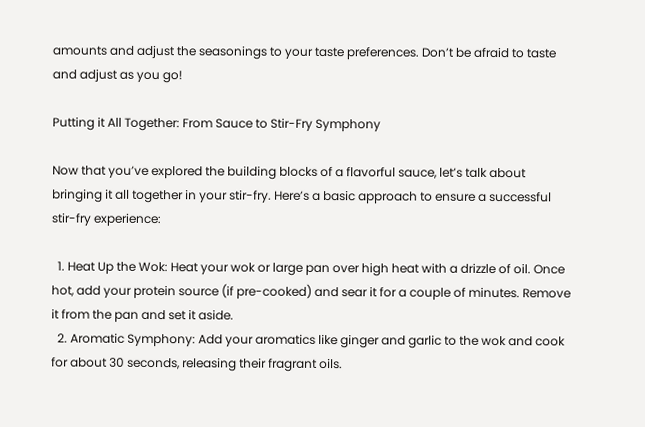amounts and adjust the seasonings to your taste preferences. Don’t be afraid to taste and adjust as you go!

Putting it All Together: From Sauce to Stir-Fry Symphony

Now that you’ve explored the building blocks of a flavorful sauce, let’s talk about bringing it all together in your stir-fry. Here’s a basic approach to ensure a successful stir-fry experience:

  1. Heat Up the Wok: Heat your wok or large pan over high heat with a drizzle of oil. Once hot, add your protein source (if pre-cooked) and sear it for a couple of minutes. Remove it from the pan and set it aside.
  2. Aromatic Symphony: Add your aromatics like ginger and garlic to the wok and cook for about 30 seconds, releasing their fragrant oils.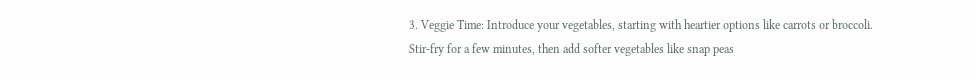3. Veggie Time: Introduce your vegetables, starting with heartier options like carrots or broccoli. Stir-fry for a few minutes, then add softer vegetables like snap peas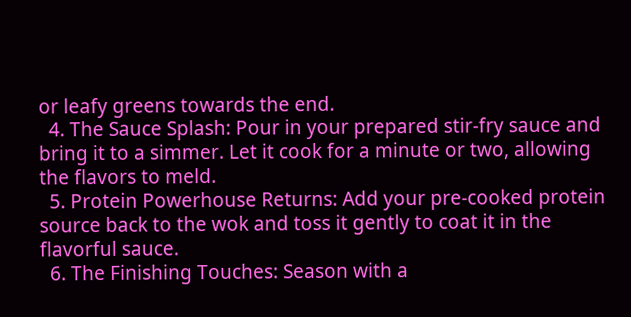or leafy greens towards the end.
  4. The Sauce Splash: Pour in your prepared stir-fry sauce and bring it to a simmer. Let it cook for a minute or two, allowing the flavors to meld.
  5. Protein Powerhouse Returns: Add your pre-cooked protein source back to the wok and toss it gently to coat it in the flavorful sauce.
  6. The Finishing Touches: Season with a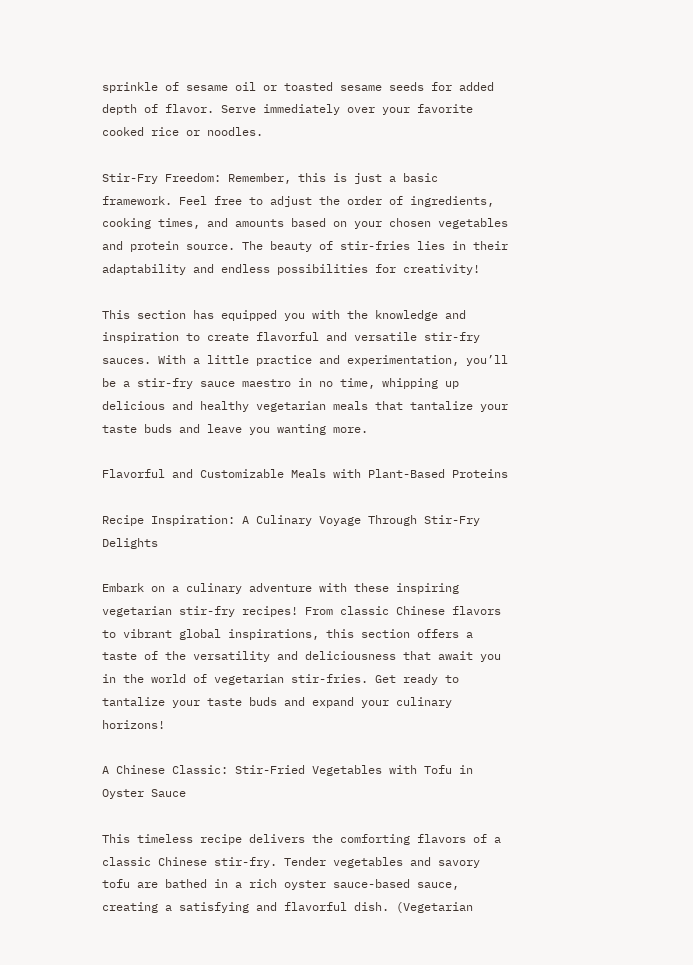sprinkle of sesame oil or toasted sesame seeds for added depth of flavor. Serve immediately over your favorite cooked rice or noodles.

Stir-Fry Freedom: Remember, this is just a basic framework. Feel free to adjust the order of ingredients, cooking times, and amounts based on your chosen vegetables and protein source. The beauty of stir-fries lies in their adaptability and endless possibilities for creativity!

This section has equipped you with the knowledge and inspiration to create flavorful and versatile stir-fry sauces. With a little practice and experimentation, you’ll be a stir-fry sauce maestro in no time, whipping up delicious and healthy vegetarian meals that tantalize your taste buds and leave you wanting more.

Flavorful and Customizable Meals with Plant-Based Proteins

Recipe Inspiration: A Culinary Voyage Through Stir-Fry Delights

Embark on a culinary adventure with these inspiring vegetarian stir-fry recipes! From classic Chinese flavors to vibrant global inspirations, this section offers a taste of the versatility and deliciousness that await you in the world of vegetarian stir-fries. Get ready to tantalize your taste buds and expand your culinary horizons!

A Chinese Classic: Stir-Fried Vegetables with Tofu in Oyster Sauce

This timeless recipe delivers the comforting flavors of a classic Chinese stir-fry. Tender vegetables and savory tofu are bathed in a rich oyster sauce-based sauce, creating a satisfying and flavorful dish. (Vegetarian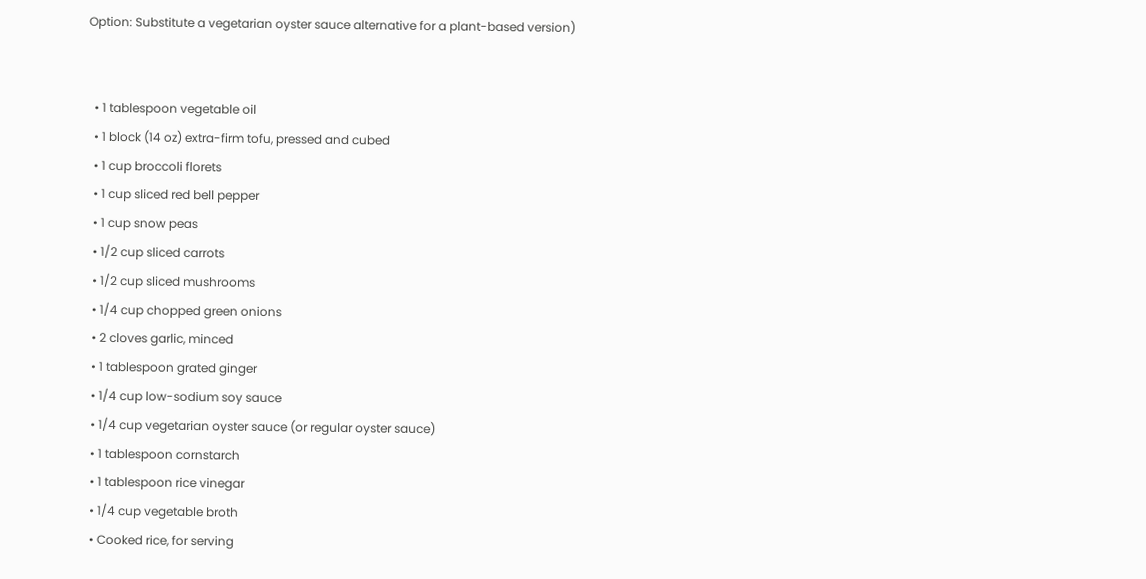Option: Substitute a vegetarian oyster sauce alternative for a plant-based version)


  • 1 tablespoon vegetable oil
  • 1 block (14 oz) extra-firm tofu, pressed and cubed
  • 1 cup broccoli florets
  • 1 cup sliced red bell pepper
  • 1 cup snow peas
  • 1/2 cup sliced carrots
  • 1/2 cup sliced mushrooms
  • 1/4 cup chopped green onions
  • 2 cloves garlic, minced
  • 1 tablespoon grated ginger
  • 1/4 cup low-sodium soy sauce
  • 1/4 cup vegetarian oyster sauce (or regular oyster sauce)
  • 1 tablespoon cornstarch
  • 1 tablespoon rice vinegar
  • 1/4 cup vegetable broth
  • Cooked rice, for serving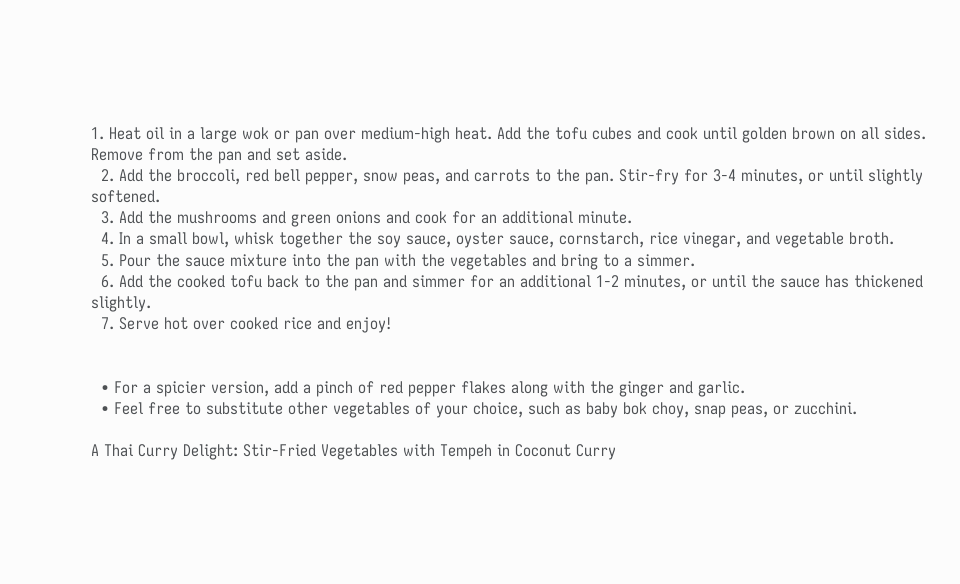1. Heat oil in a large wok or pan over medium-high heat. Add the tofu cubes and cook until golden brown on all sides. Remove from the pan and set aside.
  2. Add the broccoli, red bell pepper, snow peas, and carrots to the pan. Stir-fry for 3-4 minutes, or until slightly softened.
  3. Add the mushrooms and green onions and cook for an additional minute.
  4. In a small bowl, whisk together the soy sauce, oyster sauce, cornstarch, rice vinegar, and vegetable broth.
  5. Pour the sauce mixture into the pan with the vegetables and bring to a simmer.
  6. Add the cooked tofu back to the pan and simmer for an additional 1-2 minutes, or until the sauce has thickened slightly.
  7. Serve hot over cooked rice and enjoy!


  • For a spicier version, add a pinch of red pepper flakes along with the ginger and garlic.
  • Feel free to substitute other vegetables of your choice, such as baby bok choy, snap peas, or zucchini.

A Thai Curry Delight: Stir-Fried Vegetables with Tempeh in Coconut Curry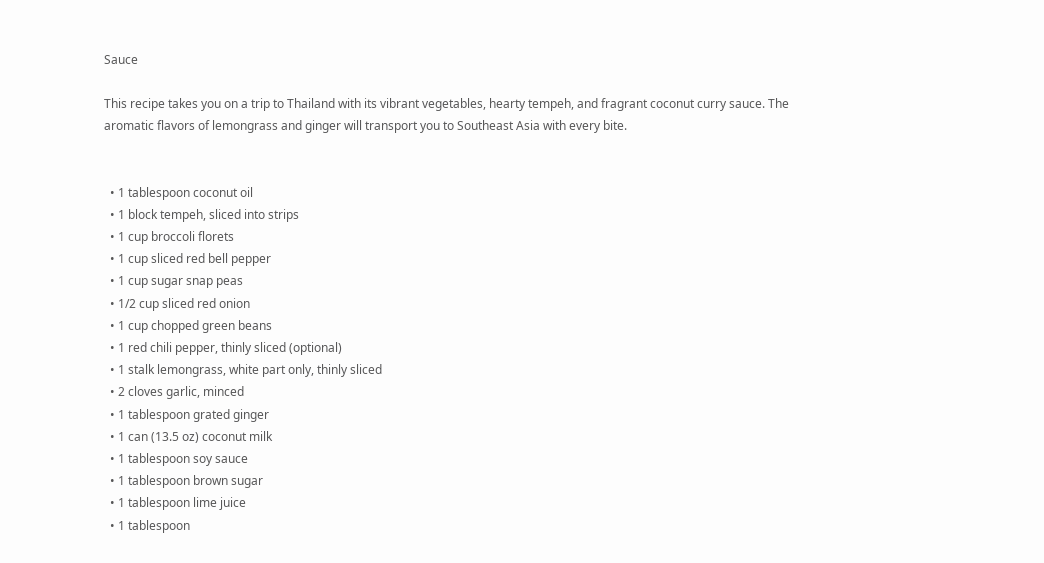Sauce

This recipe takes you on a trip to Thailand with its vibrant vegetables, hearty tempeh, and fragrant coconut curry sauce. The aromatic flavors of lemongrass and ginger will transport you to Southeast Asia with every bite.


  • 1 tablespoon coconut oil
  • 1 block tempeh, sliced into strips
  • 1 cup broccoli florets
  • 1 cup sliced red bell pepper
  • 1 cup sugar snap peas
  • 1/2 cup sliced red onion
  • 1 cup chopped green beans
  • 1 red chili pepper, thinly sliced (optional)
  • 1 stalk lemongrass, white part only, thinly sliced
  • 2 cloves garlic, minced
  • 1 tablespoon grated ginger
  • 1 can (13.5 oz) coconut milk
  • 1 tablespoon soy sauce
  • 1 tablespoon brown sugar
  • 1 tablespoon lime juice
  • 1 tablespoon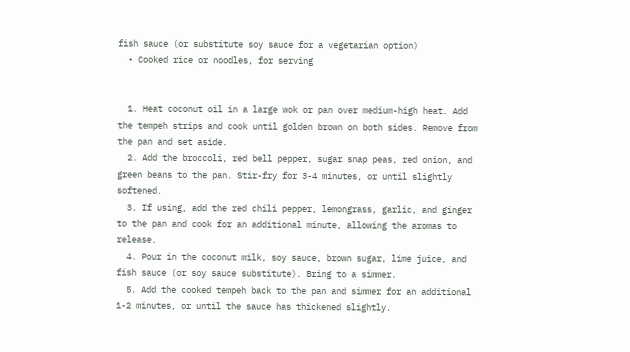fish sauce (or substitute soy sauce for a vegetarian option)
  • Cooked rice or noodles, for serving


  1. Heat coconut oil in a large wok or pan over medium-high heat. Add the tempeh strips and cook until golden brown on both sides. Remove from the pan and set aside.
  2. Add the broccoli, red bell pepper, sugar snap peas, red onion, and green beans to the pan. Stir-fry for 3-4 minutes, or until slightly softened.
  3. If using, add the red chili pepper, lemongrass, garlic, and ginger to the pan and cook for an additional minute, allowing the aromas to release.
  4. Pour in the coconut milk, soy sauce, brown sugar, lime juice, and fish sauce (or soy sauce substitute). Bring to a simmer.
  5. Add the cooked tempeh back to the pan and simmer for an additional 1-2 minutes, or until the sauce has thickened slightly.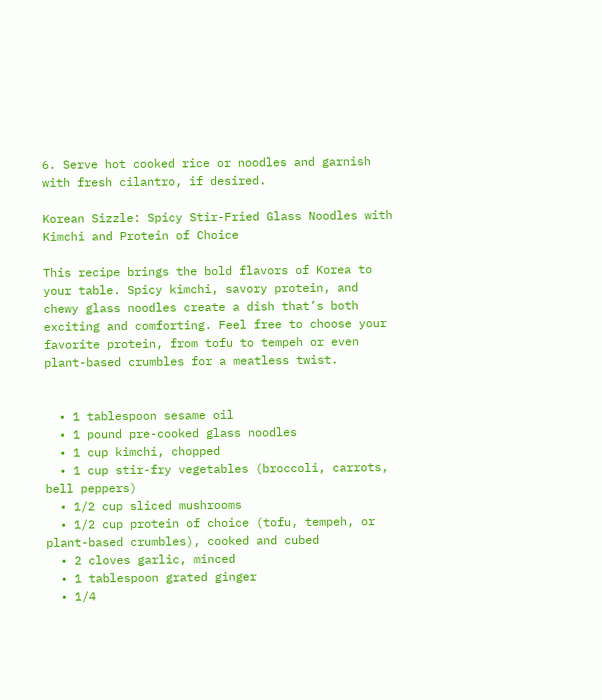6. Serve hot cooked rice or noodles and garnish with fresh cilantro, if desired.

Korean Sizzle: Spicy Stir-Fried Glass Noodles with Kimchi and Protein of Choice

This recipe brings the bold flavors of Korea to your table. Spicy kimchi, savory protein, and chewy glass noodles create a dish that’s both exciting and comforting. Feel free to choose your favorite protein, from tofu to tempeh or even plant-based crumbles for a meatless twist.


  • 1 tablespoon sesame oil
  • 1 pound pre-cooked glass noodles
  • 1 cup kimchi, chopped
  • 1 cup stir-fry vegetables (broccoli, carrots, bell peppers)
  • 1/2 cup sliced mushrooms
  • 1/2 cup protein of choice (tofu, tempeh, or plant-based crumbles), cooked and cubed
  • 2 cloves garlic, minced
  • 1 tablespoon grated ginger
  • 1/4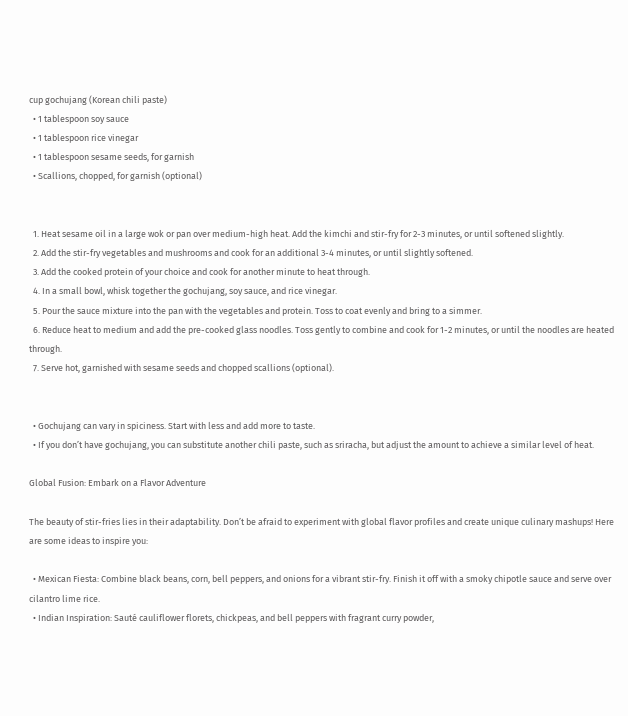cup gochujang (Korean chili paste)
  • 1 tablespoon soy sauce
  • 1 tablespoon rice vinegar
  • 1 tablespoon sesame seeds, for garnish
  • Scallions, chopped, for garnish (optional)


  1. Heat sesame oil in a large wok or pan over medium-high heat. Add the kimchi and stir-fry for 2-3 minutes, or until softened slightly.
  2. Add the stir-fry vegetables and mushrooms and cook for an additional 3-4 minutes, or until slightly softened.
  3. Add the cooked protein of your choice and cook for another minute to heat through.
  4. In a small bowl, whisk together the gochujang, soy sauce, and rice vinegar.
  5. Pour the sauce mixture into the pan with the vegetables and protein. Toss to coat evenly and bring to a simmer.
  6. Reduce heat to medium and add the pre-cooked glass noodles. Toss gently to combine and cook for 1-2 minutes, or until the noodles are heated through.
  7. Serve hot, garnished with sesame seeds and chopped scallions (optional).


  • Gochujang can vary in spiciness. Start with less and add more to taste.
  • If you don’t have gochujang, you can substitute another chili paste, such as sriracha, but adjust the amount to achieve a similar level of heat.

Global Fusion: Embark on a Flavor Adventure

The beauty of stir-fries lies in their adaptability. Don’t be afraid to experiment with global flavor profiles and create unique culinary mashups! Here are some ideas to inspire you:

  • Mexican Fiesta: Combine black beans, corn, bell peppers, and onions for a vibrant stir-fry. Finish it off with a smoky chipotle sauce and serve over cilantro lime rice.
  • Indian Inspiration: Sauté cauliflower florets, chickpeas, and bell peppers with fragrant curry powder,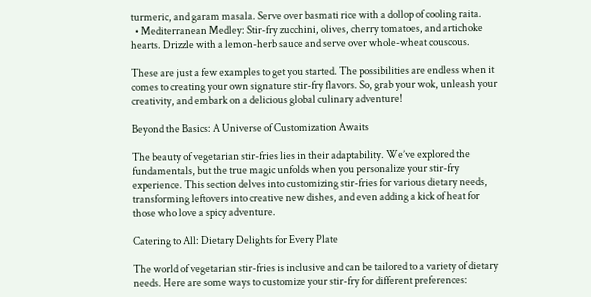turmeric, and garam masala. Serve over basmati rice with a dollop of cooling raita.
  • Mediterranean Medley: Stir-fry zucchini, olives, cherry tomatoes, and artichoke hearts. Drizzle with a lemon-herb sauce and serve over whole-wheat couscous.

These are just a few examples to get you started. The possibilities are endless when it comes to creating your own signature stir-fry flavors. So, grab your wok, unleash your creativity, and embark on a delicious global culinary adventure!

Beyond the Basics: A Universe of Customization Awaits

The beauty of vegetarian stir-fries lies in their adaptability. We’ve explored the fundamentals, but the true magic unfolds when you personalize your stir-fry experience. This section delves into customizing stir-fries for various dietary needs, transforming leftovers into creative new dishes, and even adding a kick of heat for those who love a spicy adventure.

Catering to All: Dietary Delights for Every Plate

The world of vegetarian stir-fries is inclusive and can be tailored to a variety of dietary needs. Here are some ways to customize your stir-fry for different preferences: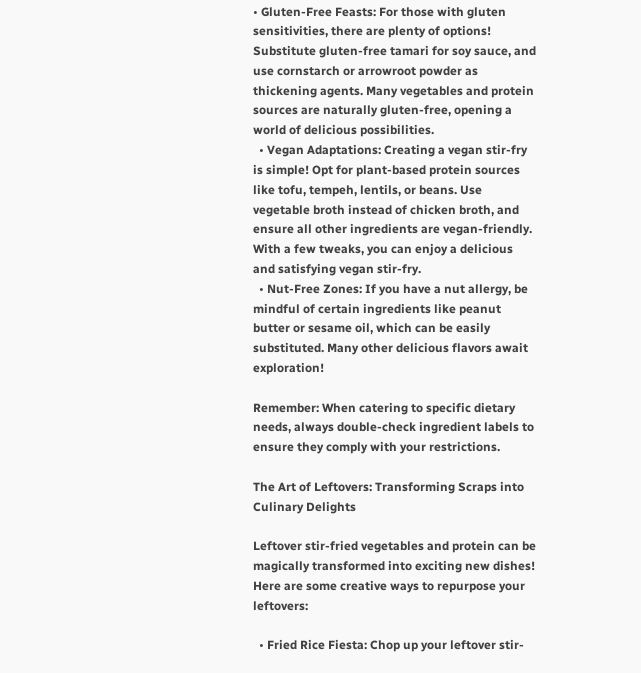• Gluten-Free Feasts: For those with gluten sensitivities, there are plenty of options! Substitute gluten-free tamari for soy sauce, and use cornstarch or arrowroot powder as thickening agents. Many vegetables and protein sources are naturally gluten-free, opening a world of delicious possibilities.
  • Vegan Adaptations: Creating a vegan stir-fry is simple! Opt for plant-based protein sources like tofu, tempeh, lentils, or beans. Use vegetable broth instead of chicken broth, and ensure all other ingredients are vegan-friendly. With a few tweaks, you can enjoy a delicious and satisfying vegan stir-fry.
  • Nut-Free Zones: If you have a nut allergy, be mindful of certain ingredients like peanut butter or sesame oil, which can be easily substituted. Many other delicious flavors await exploration!

Remember: When catering to specific dietary needs, always double-check ingredient labels to ensure they comply with your restrictions.

The Art of Leftovers: Transforming Scraps into Culinary Delights

Leftover stir-fried vegetables and protein can be magically transformed into exciting new dishes! Here are some creative ways to repurpose your leftovers:

  • Fried Rice Fiesta: Chop up your leftover stir-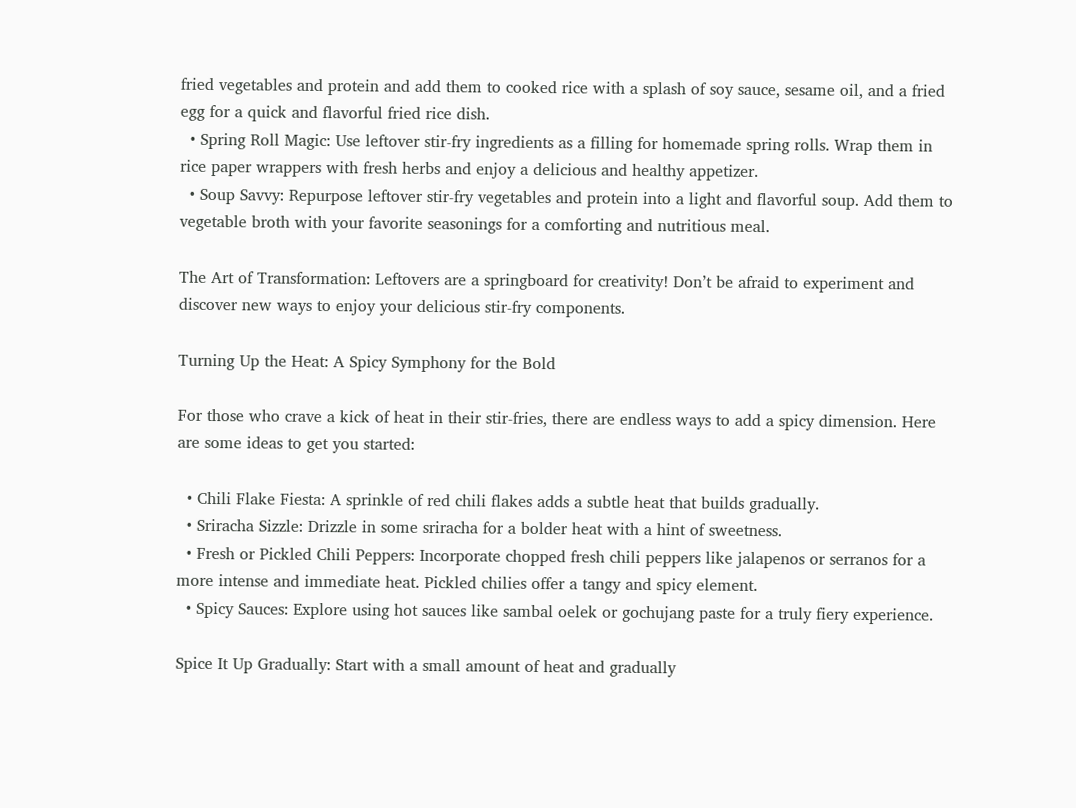fried vegetables and protein and add them to cooked rice with a splash of soy sauce, sesame oil, and a fried egg for a quick and flavorful fried rice dish.
  • Spring Roll Magic: Use leftover stir-fry ingredients as a filling for homemade spring rolls. Wrap them in rice paper wrappers with fresh herbs and enjoy a delicious and healthy appetizer.
  • Soup Savvy: Repurpose leftover stir-fry vegetables and protein into a light and flavorful soup. Add them to vegetable broth with your favorite seasonings for a comforting and nutritious meal.

The Art of Transformation: Leftovers are a springboard for creativity! Don’t be afraid to experiment and discover new ways to enjoy your delicious stir-fry components.

Turning Up the Heat: A Spicy Symphony for the Bold

For those who crave a kick of heat in their stir-fries, there are endless ways to add a spicy dimension. Here are some ideas to get you started:

  • Chili Flake Fiesta: A sprinkle of red chili flakes adds a subtle heat that builds gradually.
  • Sriracha Sizzle: Drizzle in some sriracha for a bolder heat with a hint of sweetness.
  • Fresh or Pickled Chili Peppers: Incorporate chopped fresh chili peppers like jalapenos or serranos for a more intense and immediate heat. Pickled chilies offer a tangy and spicy element.
  • Spicy Sauces: Explore using hot sauces like sambal oelek or gochujang paste for a truly fiery experience.

Spice It Up Gradually: Start with a small amount of heat and gradually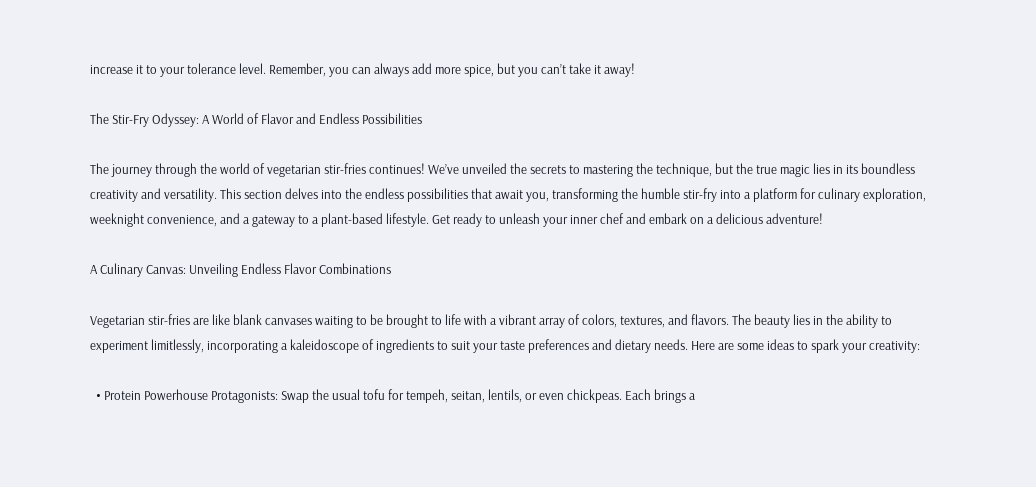increase it to your tolerance level. Remember, you can always add more spice, but you can’t take it away!

The Stir-Fry Odyssey: A World of Flavor and Endless Possibilities

The journey through the world of vegetarian stir-fries continues! We’ve unveiled the secrets to mastering the technique, but the true magic lies in its boundless creativity and versatility. This section delves into the endless possibilities that await you, transforming the humble stir-fry into a platform for culinary exploration, weeknight convenience, and a gateway to a plant-based lifestyle. Get ready to unleash your inner chef and embark on a delicious adventure!

A Culinary Canvas: Unveiling Endless Flavor Combinations

Vegetarian stir-fries are like blank canvases waiting to be brought to life with a vibrant array of colors, textures, and flavors. The beauty lies in the ability to experiment limitlessly, incorporating a kaleidoscope of ingredients to suit your taste preferences and dietary needs. Here are some ideas to spark your creativity:

  • Protein Powerhouse Protagonists: Swap the usual tofu for tempeh, seitan, lentils, or even chickpeas. Each brings a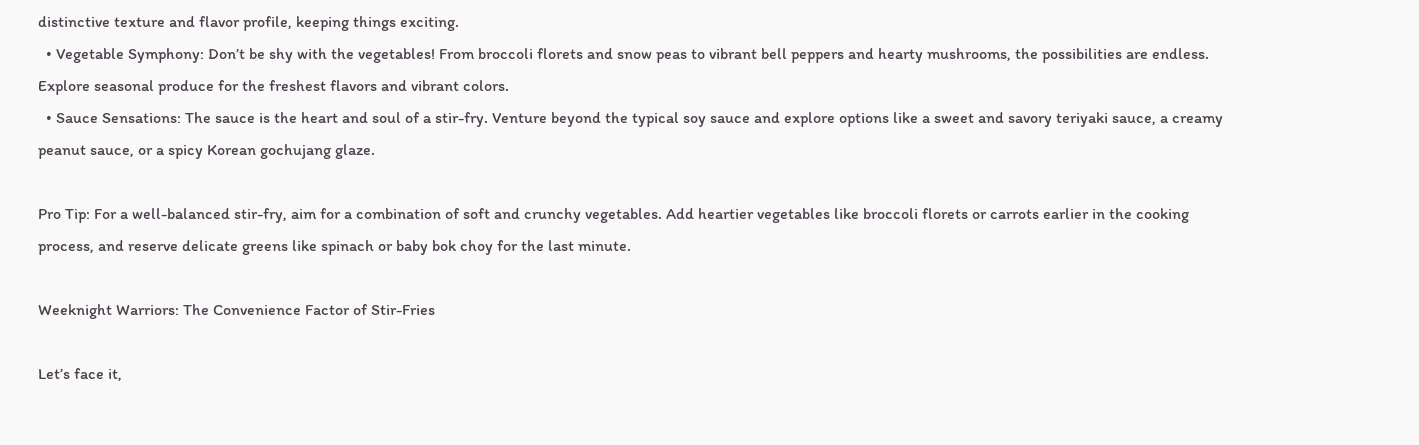distinctive texture and flavor profile, keeping things exciting.
  • Vegetable Symphony: Don’t be shy with the vegetables! From broccoli florets and snow peas to vibrant bell peppers and hearty mushrooms, the possibilities are endless. Explore seasonal produce for the freshest flavors and vibrant colors.
  • Sauce Sensations: The sauce is the heart and soul of a stir-fry. Venture beyond the typical soy sauce and explore options like a sweet and savory teriyaki sauce, a creamy peanut sauce, or a spicy Korean gochujang glaze.

Pro Tip: For a well-balanced stir-fry, aim for a combination of soft and crunchy vegetables. Add heartier vegetables like broccoli florets or carrots earlier in the cooking process, and reserve delicate greens like spinach or baby bok choy for the last minute.

Weeknight Warriors: The Convenience Factor of Stir-Fries

Let’s face it,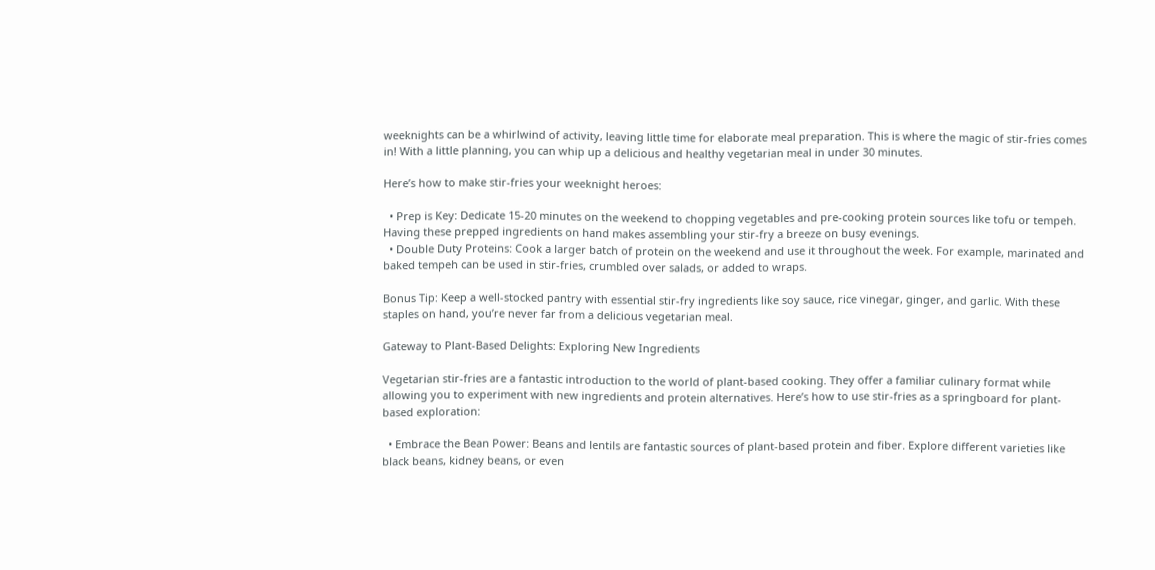weeknights can be a whirlwind of activity, leaving little time for elaborate meal preparation. This is where the magic of stir-fries comes in! With a little planning, you can whip up a delicious and healthy vegetarian meal in under 30 minutes.

Here’s how to make stir-fries your weeknight heroes:

  • Prep is Key: Dedicate 15-20 minutes on the weekend to chopping vegetables and pre-cooking protein sources like tofu or tempeh. Having these prepped ingredients on hand makes assembling your stir-fry a breeze on busy evenings.
  • Double Duty Proteins: Cook a larger batch of protein on the weekend and use it throughout the week. For example, marinated and baked tempeh can be used in stir-fries, crumbled over salads, or added to wraps.

Bonus Tip: Keep a well-stocked pantry with essential stir-fry ingredients like soy sauce, rice vinegar, ginger, and garlic. With these staples on hand, you’re never far from a delicious vegetarian meal.

Gateway to Plant-Based Delights: Exploring New Ingredients

Vegetarian stir-fries are a fantastic introduction to the world of plant-based cooking. They offer a familiar culinary format while allowing you to experiment with new ingredients and protein alternatives. Here’s how to use stir-fries as a springboard for plant-based exploration:

  • Embrace the Bean Power: Beans and lentils are fantastic sources of plant-based protein and fiber. Explore different varieties like black beans, kidney beans, or even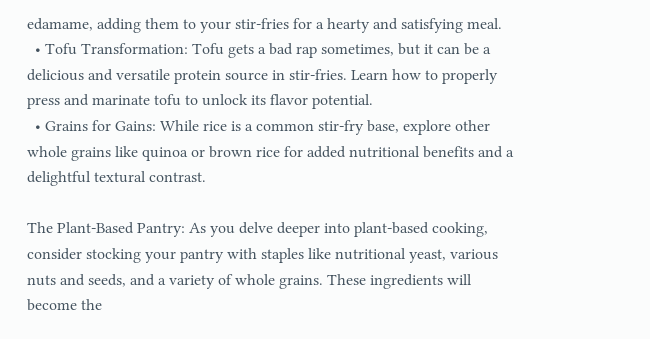edamame, adding them to your stir-fries for a hearty and satisfying meal.
  • Tofu Transformation: Tofu gets a bad rap sometimes, but it can be a delicious and versatile protein source in stir-fries. Learn how to properly press and marinate tofu to unlock its flavor potential.
  • Grains for Gains: While rice is a common stir-fry base, explore other whole grains like quinoa or brown rice for added nutritional benefits and a delightful textural contrast.

The Plant-Based Pantry: As you delve deeper into plant-based cooking, consider stocking your pantry with staples like nutritional yeast, various nuts and seeds, and a variety of whole grains. These ingredients will become the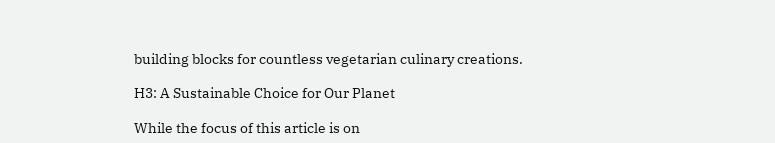building blocks for countless vegetarian culinary creations.

H3: A Sustainable Choice for Our Planet

While the focus of this article is on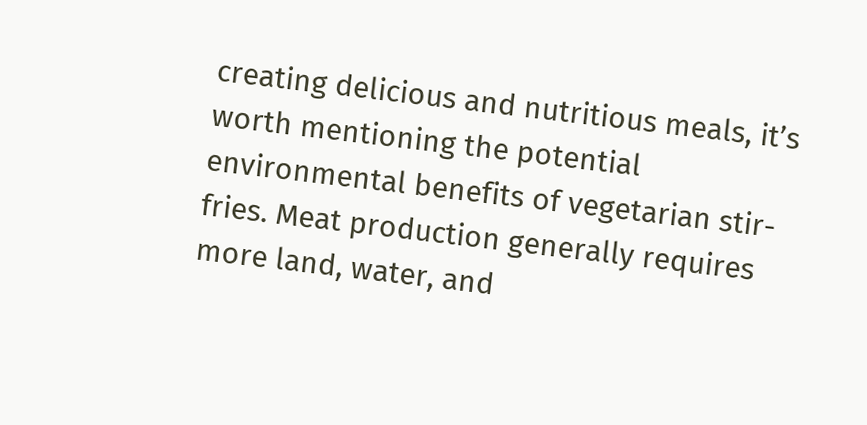creating delicious and nutritious meals, it’s worth mentioning the potential environmental benefits of vegetarian stir-fries. Meat production generally requires more land, water, and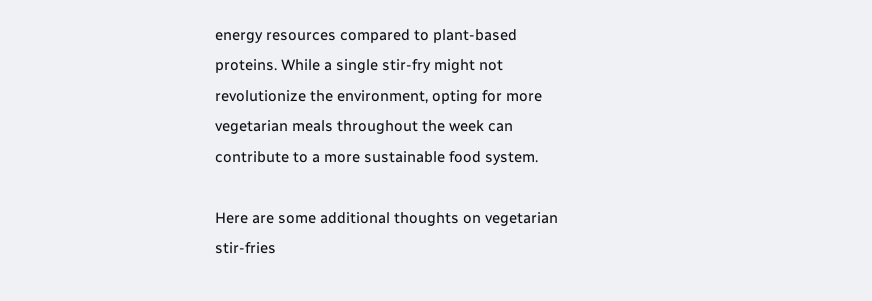energy resources compared to plant-based proteins. While a single stir-fry might not revolutionize the environment, opting for more vegetarian meals throughout the week can contribute to a more sustainable food system.

Here are some additional thoughts on vegetarian stir-fries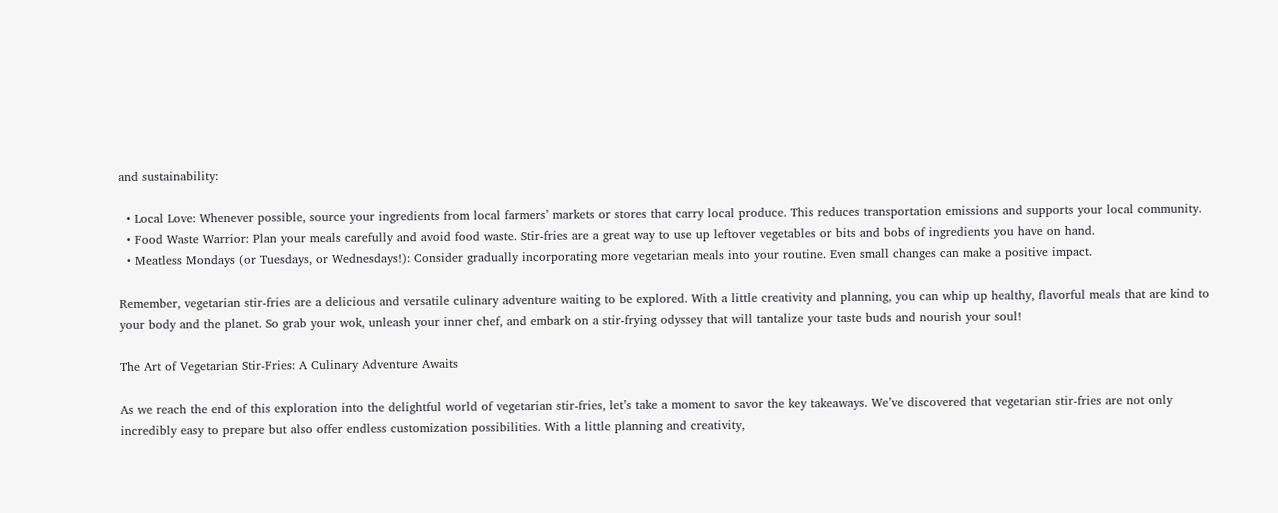and sustainability:

  • Local Love: Whenever possible, source your ingredients from local farmers’ markets or stores that carry local produce. This reduces transportation emissions and supports your local community.
  • Food Waste Warrior: Plan your meals carefully and avoid food waste. Stir-fries are a great way to use up leftover vegetables or bits and bobs of ingredients you have on hand.
  • Meatless Mondays (or Tuesdays, or Wednesdays!): Consider gradually incorporating more vegetarian meals into your routine. Even small changes can make a positive impact.

Remember, vegetarian stir-fries are a delicious and versatile culinary adventure waiting to be explored. With a little creativity and planning, you can whip up healthy, flavorful meals that are kind to your body and the planet. So grab your wok, unleash your inner chef, and embark on a stir-frying odyssey that will tantalize your taste buds and nourish your soul!

The Art of Vegetarian Stir-Fries: A Culinary Adventure Awaits

As we reach the end of this exploration into the delightful world of vegetarian stir-fries, let’s take a moment to savor the key takeaways. We’ve discovered that vegetarian stir-fries are not only incredibly easy to prepare but also offer endless customization possibilities. With a little planning and creativity,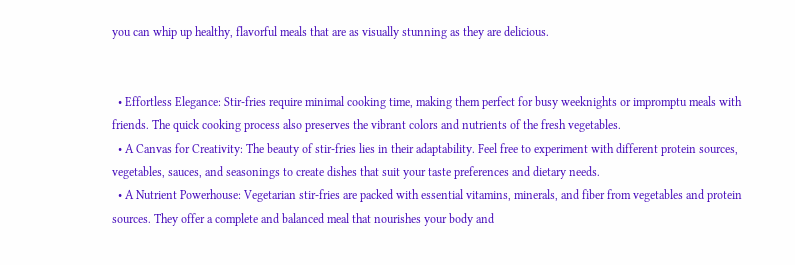you can whip up healthy, flavorful meals that are as visually stunning as they are delicious.


  • Effortless Elegance: Stir-fries require minimal cooking time, making them perfect for busy weeknights or impromptu meals with friends. The quick cooking process also preserves the vibrant colors and nutrients of the fresh vegetables.
  • A Canvas for Creativity: The beauty of stir-fries lies in their adaptability. Feel free to experiment with different protein sources, vegetables, sauces, and seasonings to create dishes that suit your taste preferences and dietary needs.
  • A Nutrient Powerhouse: Vegetarian stir-fries are packed with essential vitamins, minerals, and fiber from vegetables and protein sources. They offer a complete and balanced meal that nourishes your body and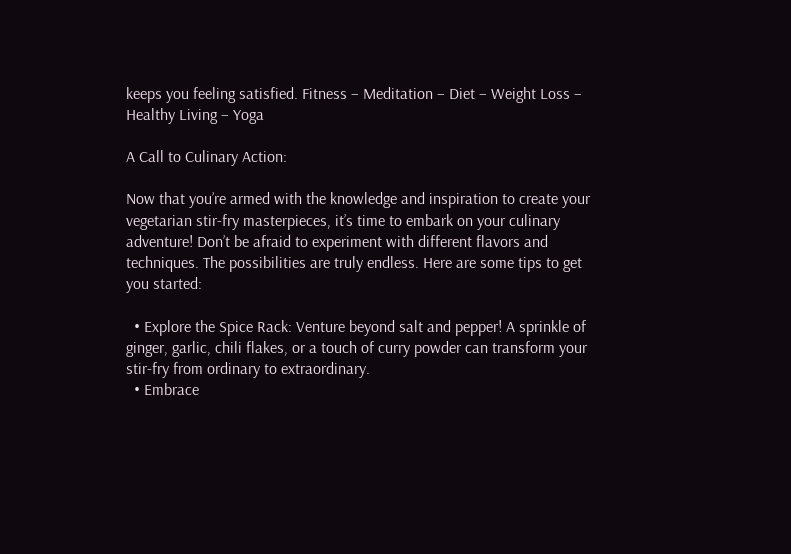keeps you feeling satisfied. Fitness – Meditation – Diet – Weight Loss – Healthy Living – Yoga

A Call to Culinary Action:

Now that you’re armed with the knowledge and inspiration to create your vegetarian stir-fry masterpieces, it’s time to embark on your culinary adventure! Don’t be afraid to experiment with different flavors and techniques. The possibilities are truly endless. Here are some tips to get you started:

  • Explore the Spice Rack: Venture beyond salt and pepper! A sprinkle of ginger, garlic, chili flakes, or a touch of curry powder can transform your stir-fry from ordinary to extraordinary.
  • Embrace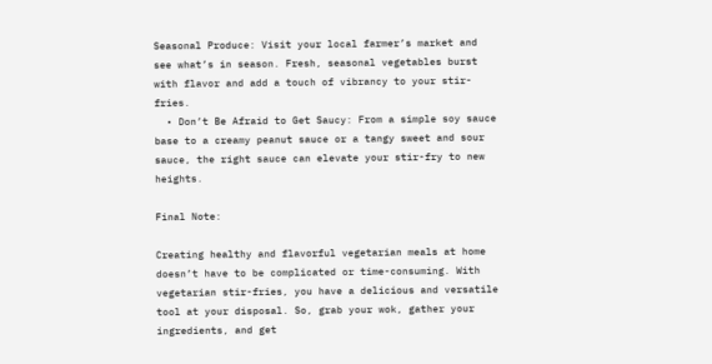Seasonal Produce: Visit your local farmer’s market and see what’s in season. Fresh, seasonal vegetables burst with flavor and add a touch of vibrancy to your stir-fries.
  • Don’t Be Afraid to Get Saucy: From a simple soy sauce base to a creamy peanut sauce or a tangy sweet and sour sauce, the right sauce can elevate your stir-fry to new heights.

Final Note:

Creating healthy and flavorful vegetarian meals at home doesn’t have to be complicated or time-consuming. With vegetarian stir-fries, you have a delicious and versatile tool at your disposal. So, grab your wok, gather your ingredients, and get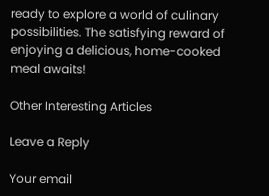ready to explore a world of culinary possibilities. The satisfying reward of enjoying a delicious, home-cooked meal awaits!

Other Interesting Articles

Leave a Reply

Your email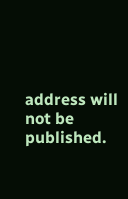address will not be published.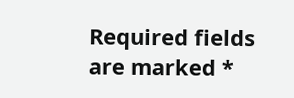Required fields are marked *